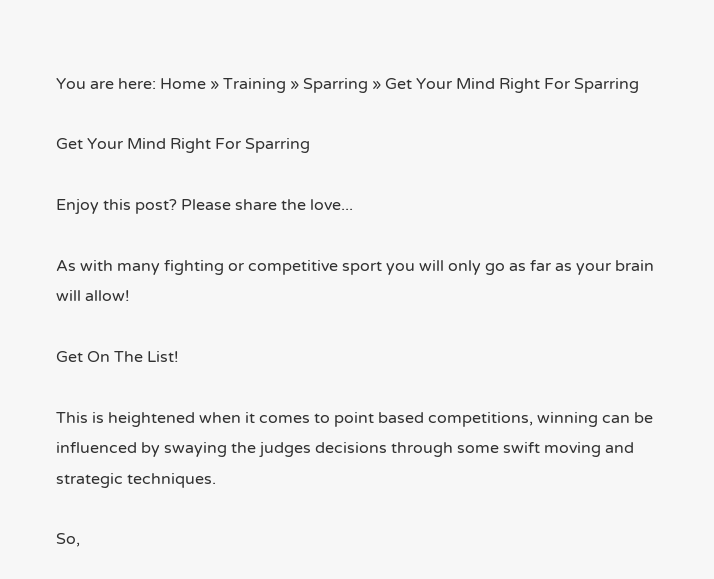You are here: Home » Training » Sparring » Get Your Mind Right For Sparring

Get Your Mind Right For Sparring

Enjoy this post? Please share the love...

As with many fighting or competitive sport you will only go as far as your brain will allow!

Get On The List!

This is heightened when it comes to point based competitions, winning can be influenced by swaying the judges decisions through some swift moving and strategic techniques.

So,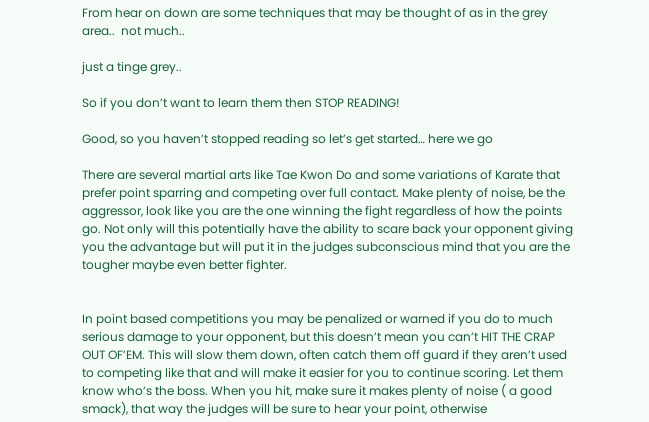From hear on down are some techniques that may be thought of as in the grey area..  not much..

just a tinge grey..

So if you don’t want to learn them then STOP READING!

Good, so you haven’t stopped reading so let’s get started… here we go

There are several martial arts like Tae Kwon Do and some variations of Karate that prefer point sparring and competing over full contact. Make plenty of noise, be the aggressor, look like you are the one winning the fight regardless of how the points go. Not only will this potentially have the ability to scare back your opponent giving you the advantage but will put it in the judges subconscious mind that you are the tougher maybe even better fighter.


In point based competitions you may be penalized or warned if you do to much serious damage to your opponent, but this doesn’t mean you can’t HIT THE CRAP OUT OF’EM. This will slow them down, often catch them off guard if they aren’t used to competing like that and will make it easier for you to continue scoring. Let them know who’s the boss. When you hit, make sure it makes plenty of noise ( a good smack), that way the judges will be sure to hear your point, otherwise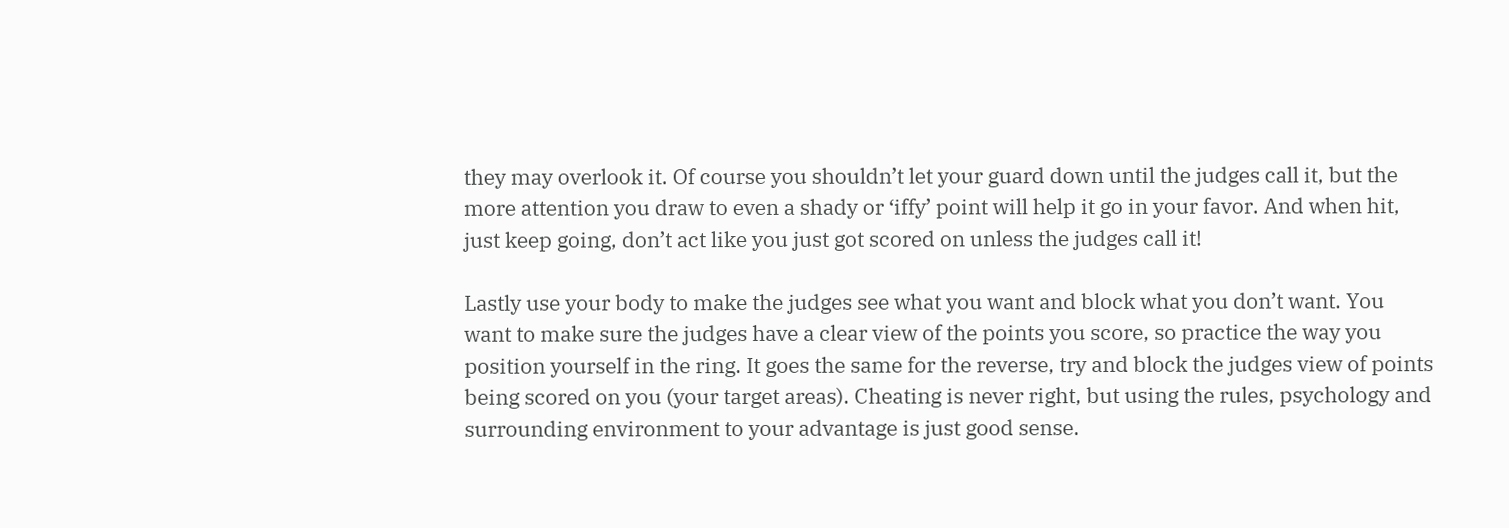they may overlook it. Of course you shouldn’t let your guard down until the judges call it, but the more attention you draw to even a shady or ‘iffy’ point will help it go in your favor. And when hit, just keep going, don’t act like you just got scored on unless the judges call it!

Lastly use your body to make the judges see what you want and block what you don’t want. You want to make sure the judges have a clear view of the points you score, so practice the way you position yourself in the ring. It goes the same for the reverse, try and block the judges view of points being scored on you (your target areas). Cheating is never right, but using the rules, psychology and surrounding environment to your advantage is just good sense.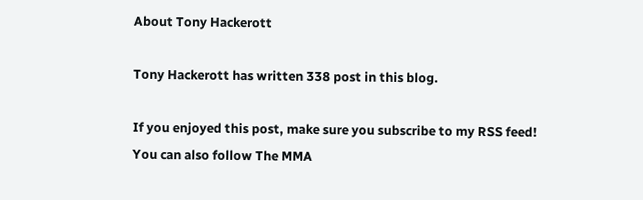About Tony Hackerott

Tony Hackerott has written 338 post in this blog.

If you enjoyed this post, make sure you subscribe to my RSS feed!
You can also follow The MMA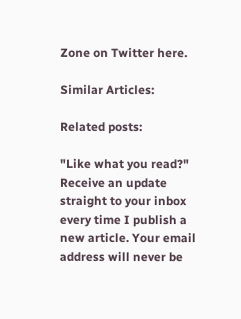Zone on Twitter here.

Similar Articles:

Related posts:

"Like what you read?"
Receive an update straight to your inbox every time I publish a new article. Your email address will never be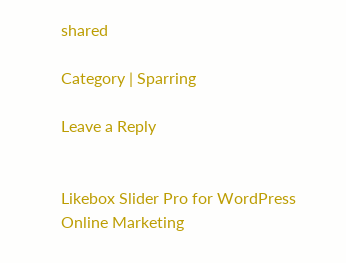shared

Category | Sparring

Leave a Reply


Likebox Slider Pro for WordPress
Online Marketing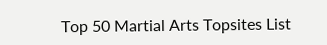Top 50 Martial Arts Topsites List